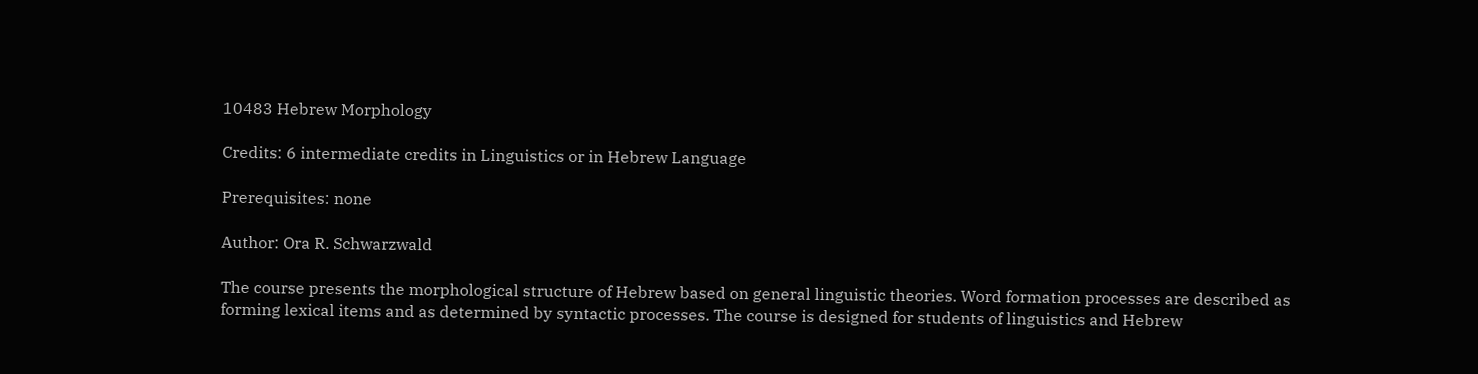10483 Hebrew Morphology

Credits: 6 intermediate credits in Linguistics or in Hebrew Language

Prerequisites: none

Author: Ora R. Schwarzwald

The course presents the morphological structure of Hebrew based on general linguistic theories. Word formation processes are described as forming lexical items and as determined by syntactic processes. The course is designed for students of linguistics and Hebrew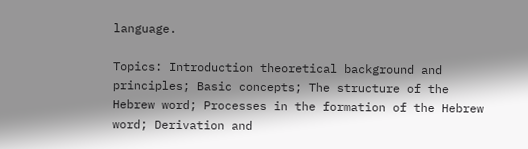language.

Topics: Introduction theoretical background and principles; Basic concepts; The structure of the Hebrew word; Processes in the formation of the Hebrew word; Derivation and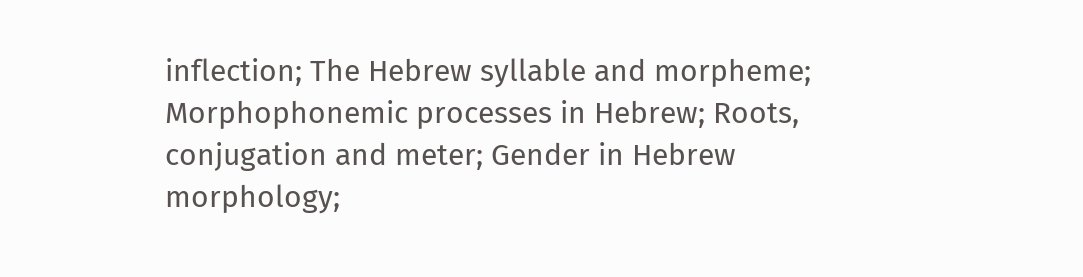inflection; The Hebrew syllable and morpheme; Morphophonemic processes in Hebrew; Roots, conjugation and meter; Gender in Hebrew morphology;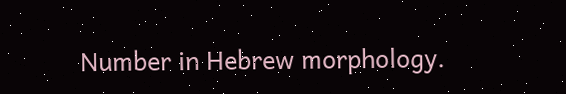Number in Hebrew morphology.